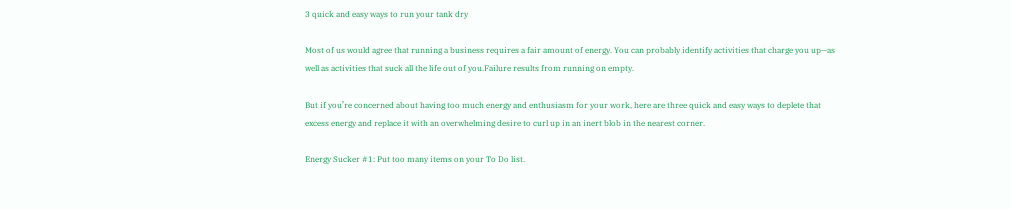3 quick and easy ways to run your tank dry

Most of us would agree that running a business requires a fair amount of energy. You can probably identify activities that charge you up—as well as activities that suck all the life out of you.Failure results from running on empty.

But if you’re concerned about having too much energy and enthusiasm for your work, here are three quick and easy ways to deplete that excess energy and replace it with an overwhelming desire to curl up in an inert blob in the nearest corner.

Energy Sucker #1: Put too many items on your To Do list.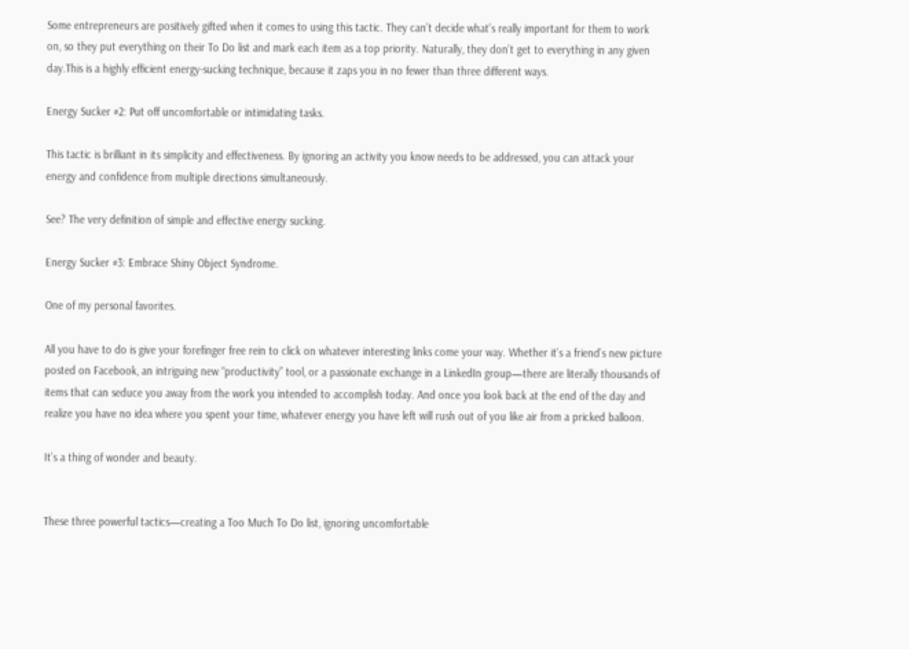Some entrepreneurs are positively gifted when it comes to using this tactic. They can’t decide what’s really important for them to work on, so they put everything on their To Do list and mark each item as a top priority. Naturally, they don’t get to everything in any given day.This is a highly efficient energy-sucking technique, because it zaps you in no fewer than three different ways.

Energy Sucker #2: Put off uncomfortable or intimidating tasks.

This tactic is brilliant in its simplicity and effectiveness. By ignoring an activity you know needs to be addressed, you can attack your energy and confidence from multiple directions simultaneously.

See? The very definition of simple and effective energy sucking.

Energy Sucker #3: Embrace Shiny Object Syndrome.

One of my personal favorites.

All you have to do is give your forefinger free rein to click on whatever interesting links come your way. Whether it’s a friend’s new picture posted on Facebook, an intriguing new “productivity” tool, or a passionate exchange in a LinkedIn group—there are literally thousands of items that can seduce you away from the work you intended to accomplish today. And once you look back at the end of the day and realize you have no idea where you spent your time, whatever energy you have left will rush out of you like air from a pricked balloon.

It’s a thing of wonder and beauty.


These three powerful tactics—creating a Too Much To Do list, ignoring uncomfortable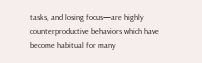tasks, and losing focus—are highly counterproductive behaviors which have become habitual for many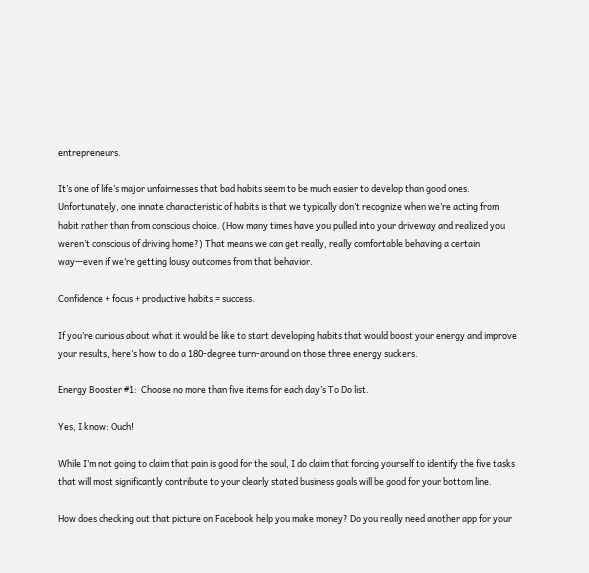entrepreneurs.

It’s one of life’s major unfairnesses that bad habits seem to be much easier to develop than good ones. Unfortunately, one innate characteristic of habits is that we typically don’t recognize when we’re acting from habit rather than from conscious choice. (How many times have you pulled into your driveway and realized you weren’t conscious of driving home?) That means we can get really, really comfortable behaving a certain way—even if we’re getting lousy outcomes from that behavior.

Confidence + focus + productive habits = success.

If you’re curious about what it would be like to start developing habits that would boost your energy and improve your results, here’s how to do a 180-degree turn-around on those three energy suckers.

Energy Booster #1:  Choose no more than five items for each day’s To Do list.

Yes, I know: Ouch!

While I’m not going to claim that pain is good for the soul, I do claim that forcing yourself to identify the five tasks that will most significantly contribute to your clearly stated business goals will be good for your bottom line.

How does checking out that picture on Facebook help you make money? Do you really need another app for your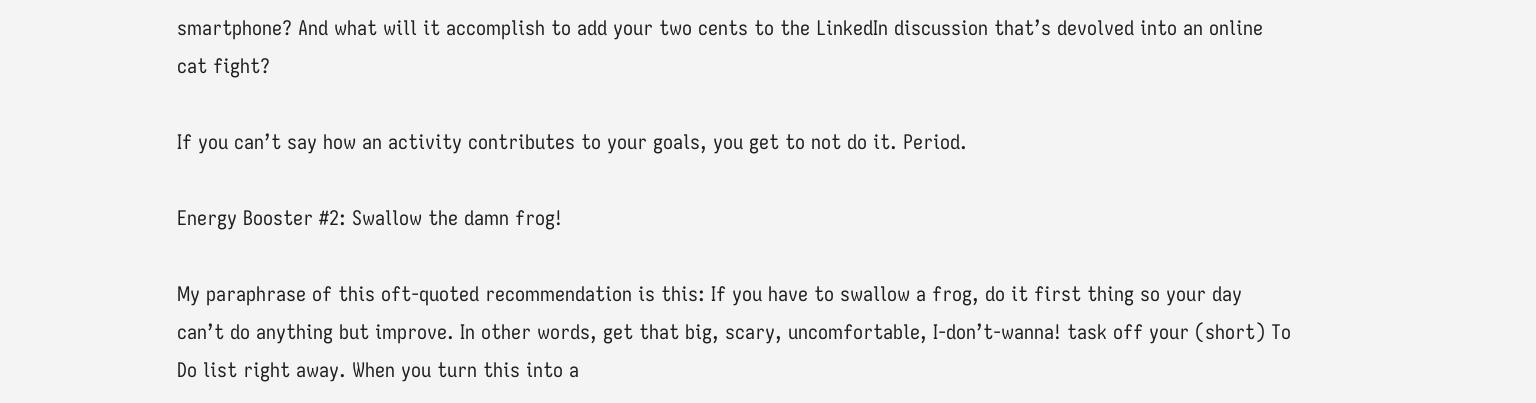smartphone? And what will it accomplish to add your two cents to the LinkedIn discussion that’s devolved into an online cat fight?

If you can’t say how an activity contributes to your goals, you get to not do it. Period.

Energy Booster #2: Swallow the damn frog!

My paraphrase of this oft-quoted recommendation is this: If you have to swallow a frog, do it first thing so your day can’t do anything but improve. In other words, get that big, scary, uncomfortable, I-don’t-wanna! task off your (short) To Do list right away. When you turn this into a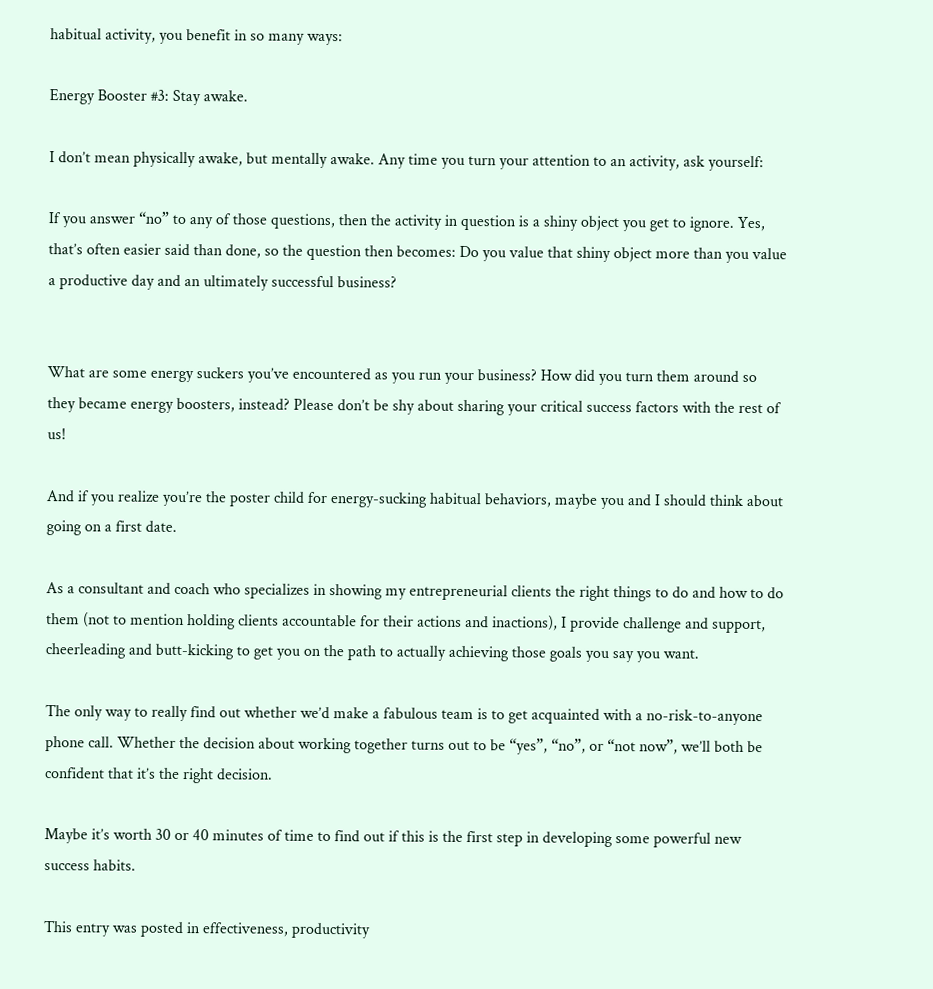habitual activity, you benefit in so many ways:

Energy Booster #3: Stay awake.

I don’t mean physically awake, but mentally awake. Any time you turn your attention to an activity, ask yourself:

If you answer “no” to any of those questions, then the activity in question is a shiny object you get to ignore. Yes, that’s often easier said than done, so the question then becomes: Do you value that shiny object more than you value a productive day and an ultimately successful business?


What are some energy suckers you’ve encountered as you run your business? How did you turn them around so they became energy boosters, instead? Please don’t be shy about sharing your critical success factors with the rest of us!

And if you realize you’re the poster child for energy-sucking habitual behaviors, maybe you and I should think about going on a first date.

As a consultant and coach who specializes in showing my entrepreneurial clients the right things to do and how to do them (not to mention holding clients accountable for their actions and inactions), I provide challenge and support, cheerleading and butt-kicking to get you on the path to actually achieving those goals you say you want.

The only way to really find out whether we’d make a fabulous team is to get acquainted with a no-risk-to-anyone phone call. Whether the decision about working together turns out to be “yes”, “no”, or “not now”, we’ll both be confident that it’s the right decision.

Maybe it’s worth 30 or 40 minutes of time to find out if this is the first step in developing some powerful new success habits.

This entry was posted in effectiveness, productivity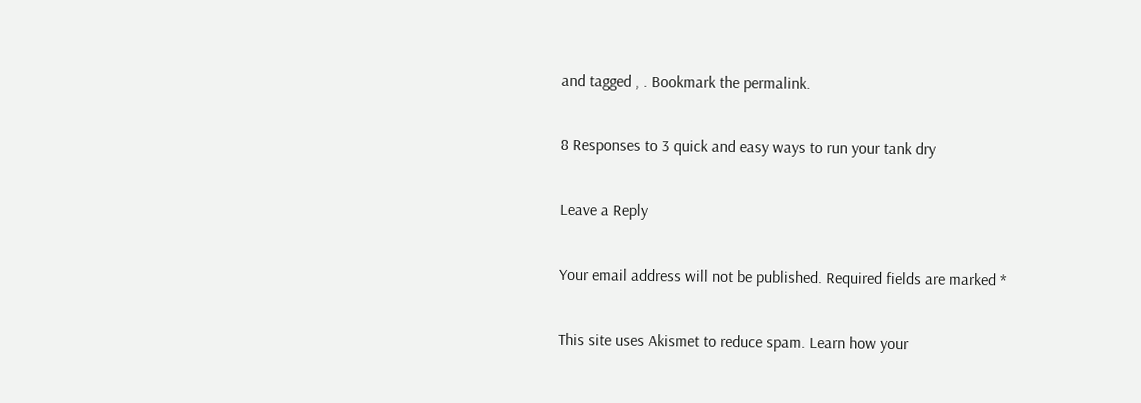and tagged , . Bookmark the permalink.

8 Responses to 3 quick and easy ways to run your tank dry

Leave a Reply

Your email address will not be published. Required fields are marked *

This site uses Akismet to reduce spam. Learn how your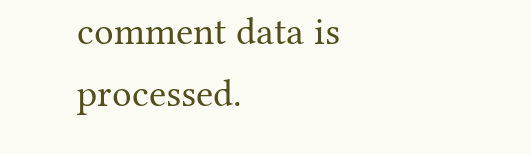comment data is processed.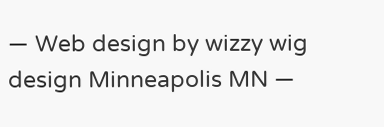— Web design by wizzy wig design Minneapolis MN —